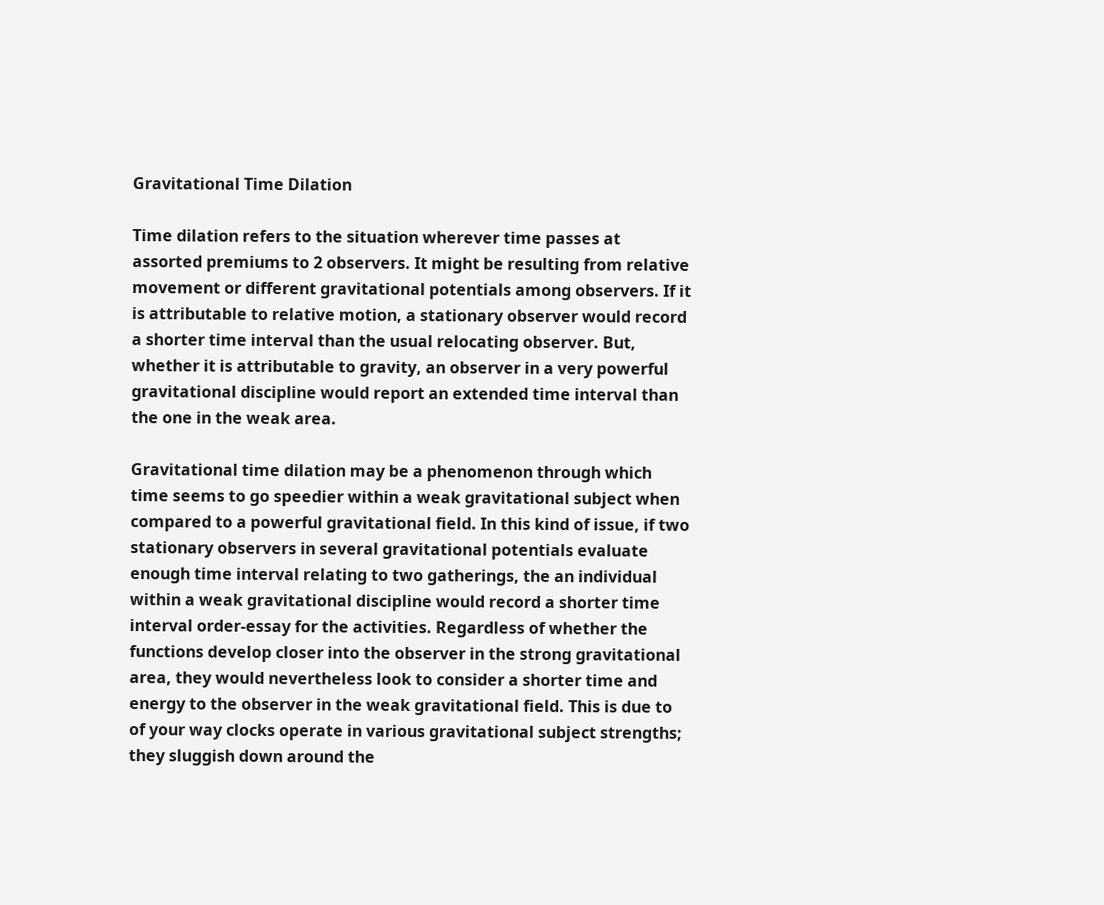Gravitational Time Dilation

Time dilation refers to the situation wherever time passes at assorted premiums to 2 observers. It might be resulting from relative movement or different gravitational potentials among observers. If it is attributable to relative motion, a stationary observer would record a shorter time interval than the usual relocating observer. But, whether it is attributable to gravity, an observer in a very powerful gravitational discipline would report an extended time interval than the one in the weak area.

Gravitational time dilation may be a phenomenon through which time seems to go speedier within a weak gravitational subject when compared to a powerful gravitational field. In this kind of issue, if two stationary observers in several gravitational potentials evaluate enough time interval relating to two gatherings, the an individual within a weak gravitational discipline would record a shorter time interval order-essay for the activities. Regardless of whether the functions develop closer into the observer in the strong gravitational area, they would nevertheless look to consider a shorter time and energy to the observer in the weak gravitational field. This is due to of your way clocks operate in various gravitational subject strengths; they sluggish down around the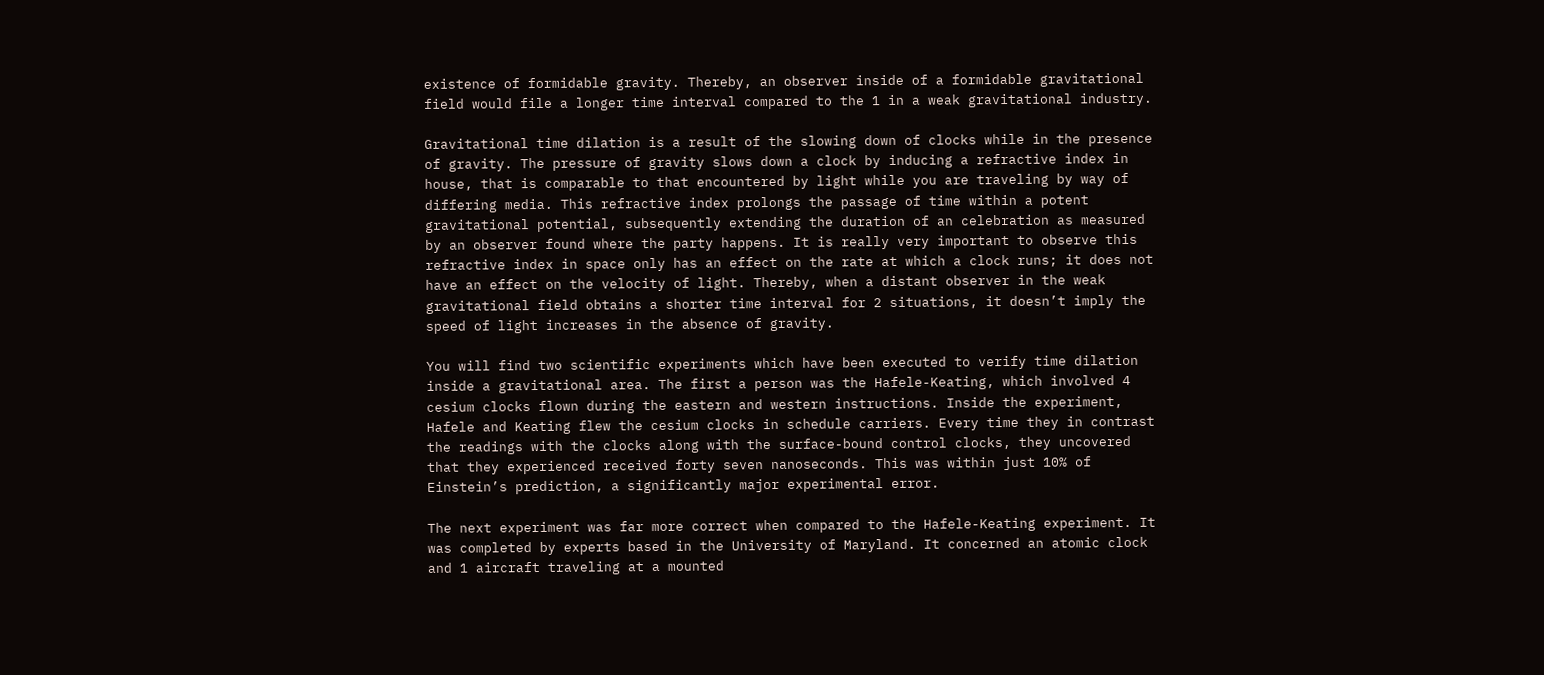existence of formidable gravity. Thereby, an observer inside of a formidable gravitational field would file a longer time interval compared to the 1 in a weak gravitational industry.

Gravitational time dilation is a result of the slowing down of clocks while in the presence of gravity. The pressure of gravity slows down a clock by inducing a refractive index in house, that is comparable to that encountered by light while you are traveling by way of differing media. This refractive index prolongs the passage of time within a potent gravitational potential, subsequently extending the duration of an celebration as measured by an observer found where the party happens. It is really very important to observe this refractive index in space only has an effect on the rate at which a clock runs; it does not have an effect on the velocity of light. Thereby, when a distant observer in the weak gravitational field obtains a shorter time interval for 2 situations, it doesn’t imply the speed of light increases in the absence of gravity.

You will find two scientific experiments which have been executed to verify time dilation inside a gravitational area. The first a person was the Hafele-Keating, which involved 4 cesium clocks flown during the eastern and western instructions. Inside the experiment, Hafele and Keating flew the cesium clocks in schedule carriers. Every time they in contrast the readings with the clocks along with the surface-bound control clocks, they uncovered that they experienced received forty seven nanoseconds. This was within just 10% of Einstein’s prediction, a significantly major experimental error.

The next experiment was far more correct when compared to the Hafele-Keating experiment. It was completed by experts based in the University of Maryland. It concerned an atomic clock and 1 aircraft traveling at a mounted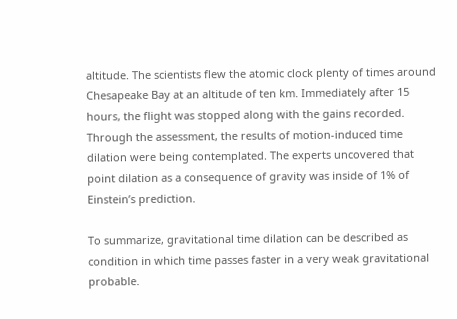altitude. The scientists flew the atomic clock plenty of times around Chesapeake Bay at an altitude of ten km. Immediately after 15 hours, the flight was stopped along with the gains recorded. Through the assessment, the results of motion-induced time dilation were being contemplated. The experts uncovered that point dilation as a consequence of gravity was inside of 1% of Einstein’s prediction.

To summarize, gravitational time dilation can be described as condition in which time passes faster in a very weak gravitational probable.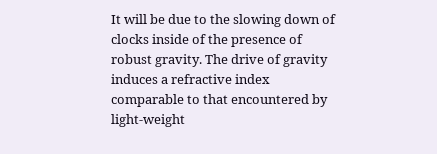It will be due to the slowing down of clocks inside of the presence of robust gravity. The drive of gravity induces a refractive index comparable to that encountered by light-weight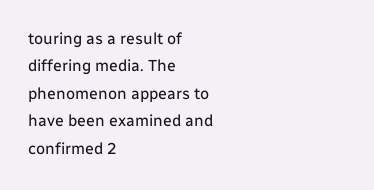touring as a result of differing media. The phenomenon appears to have been examined and confirmed 2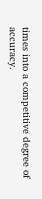times into a competitive degree of accuracy.